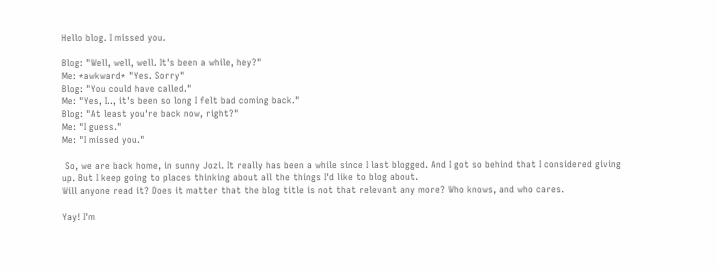Hello blog. I missed you.

Blog: "Well, well, well. It's been a while, hey?"
Me: *awkward* "Yes. Sorry"
Blog: "You could have called."
Me: "Yes, I.., it's been so long I felt bad coming back."
Blog: "At least you're back now, right?"
Me: "I guess."
Me: "I missed you."

 So, we are back home, in sunny Jozi. It really has been a while since I last blogged. And I got so behind that I considered giving up. But I keep going to places thinking about all the things I'd like to blog about.
Will anyone read it? Does it matter that the blog title is not that relevant any more? Who knows, and who cares.

Yay! I'm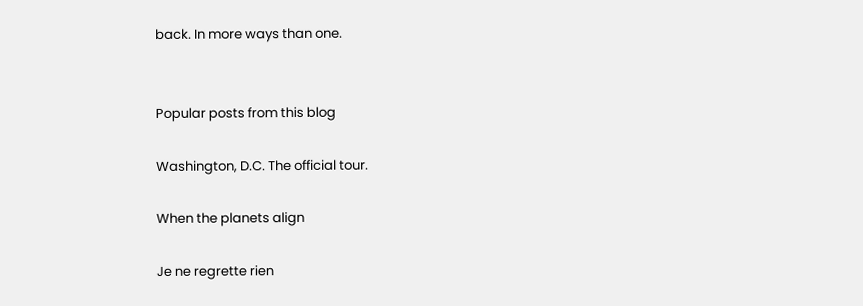back. In more ways than one.


Popular posts from this blog

Washington, D.C. The official tour.

When the planets align

Je ne regrette rien